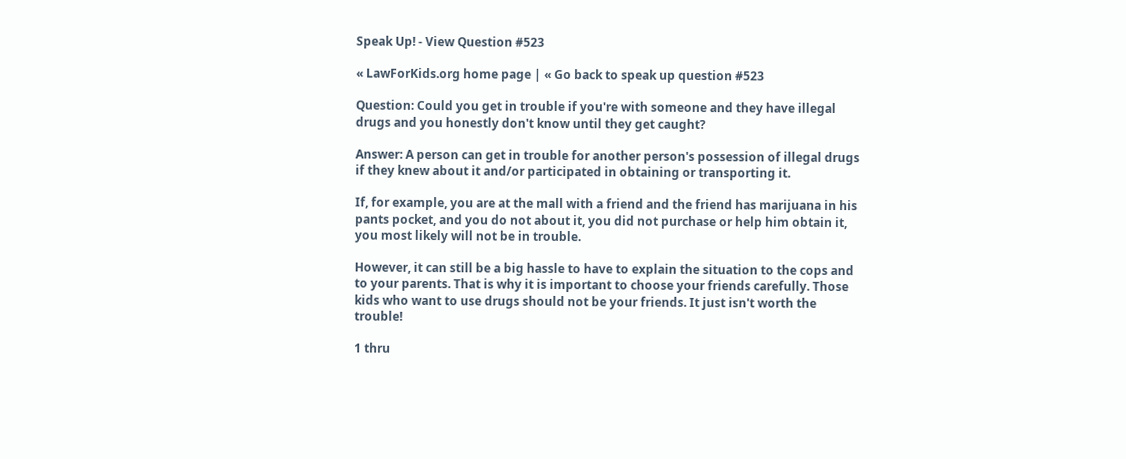Speak Up! - View Question #523

« LawForKids.org home page | « Go back to speak up question #523

Question: Could you get in trouble if you're with someone and they have illegal drugs and you honestly don't know until they get caught?

Answer: A person can get in trouble for another person's possession of illegal drugs if they knew about it and/or participated in obtaining or transporting it.

If, for example, you are at the mall with a friend and the friend has marijuana in his pants pocket, and you do not about it, you did not purchase or help him obtain it, you most likely will not be in trouble.

However, it can still be a big hassle to have to explain the situation to the cops and to your parents. That is why it is important to choose your friends carefully. Those kids who want to use drugs should not be your friends. It just isn't worth the trouble!

1 thru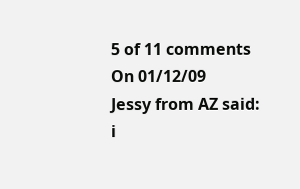5 of 11 comments
On 01/12/09
Jessy from AZ said:
i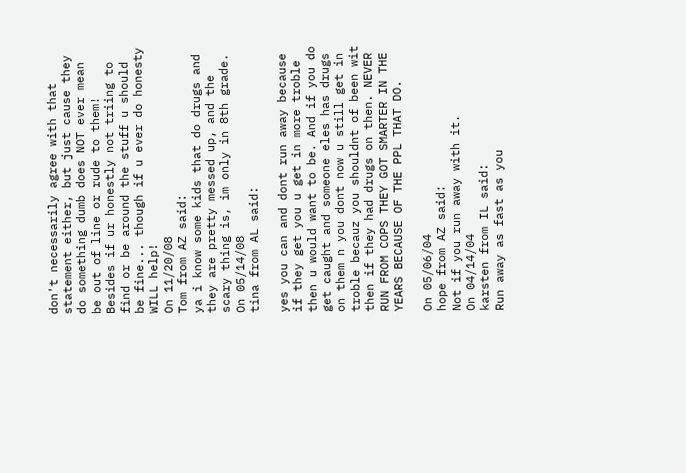don't necessarily agree with that statement either, but just cause they do something dumb does NOT ever mean be out of line or rude to them! Besides if ur honestly not triing to find or be around the stuff u should be fine... though if u ever do honesty WILL help!
On 11/20/08
Tom from AZ said:
ya i know some kids that do drugs and they are pretty messed up, and the scary thing is, im only in 8th grade.
On 05/14/08
tina from AL said:

yes you can and dont run away because if they get you u get in more troble then u would want to be. And if you do get caught and someone eles has drugs on them n you dont now u still get in troble becauz you shouldnt of been wit then if they had drugs on then. NEVER RUN FROM COPS THEY GOT SMARTER IN THE YEARS BECAUSE OF THE PPL THAT DO.

On 05/06/04
hope from AZ said:
Not if you run away with it.
On 04/14/04
karsten from IL said:
Run away as fast as you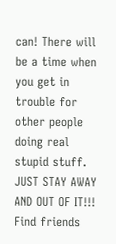can! There will be a time when you get in trouble for other people doing real stupid stuff. JUST STAY AWAY AND OUT OF IT!!! Find friends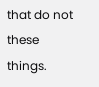that do not these things.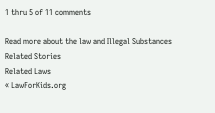1 thru 5 of 11 comments

Read more about the law and Illegal Substances
Related Stories
Related Laws
« LawForKids.org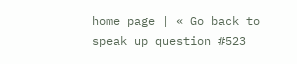home page | « Go back to speak up question #523